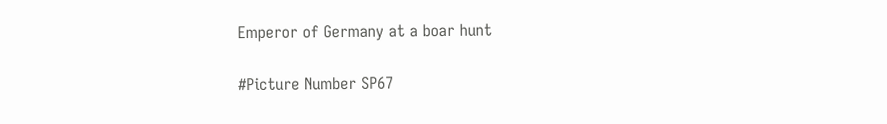Emperor of Germany at a boar hunt

#Picture Number SP67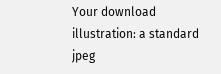Your download illustration: a standard jpeg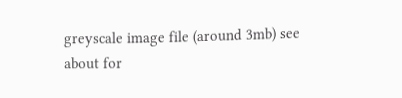greyscale image file (around 3mb) see about for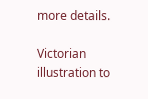more details.

Victorian illustration to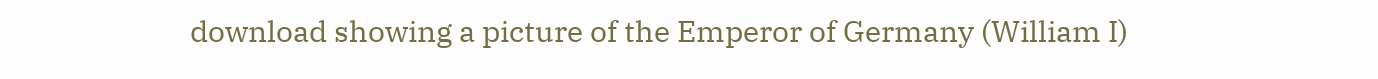download showing a picture of the Emperor of Germany (William I)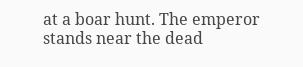at a boar hunt. The emperor stands near the dead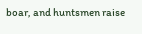boar, and huntsmen raise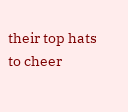their top hats to cheer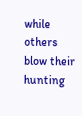while others blow their hunting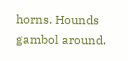horns. Hounds gambol around.